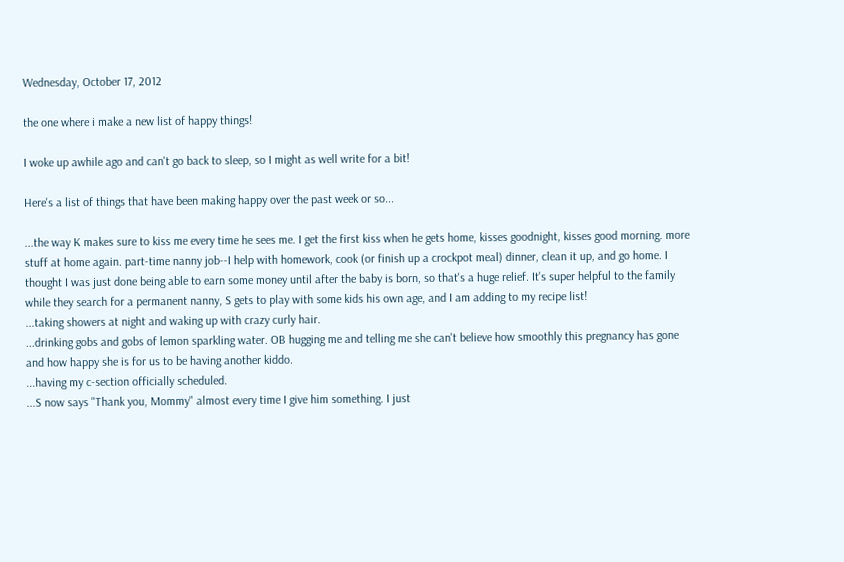Wednesday, October 17, 2012

the one where i make a new list of happy things!

I woke up awhile ago and can't go back to sleep, so I might as well write for a bit!

Here's a list of things that have been making happy over the past week or so...

...the way K makes sure to kiss me every time he sees me. I get the first kiss when he gets home, kisses goodnight, kisses good morning. more stuff at home again. part-time nanny job--I help with homework, cook (or finish up a crockpot meal) dinner, clean it up, and go home. I thought I was just done being able to earn some money until after the baby is born, so that's a huge relief. It's super helpful to the family while they search for a permanent nanny, S gets to play with some kids his own age, and I am adding to my recipe list!
...taking showers at night and waking up with crazy curly hair.
...drinking gobs and gobs of lemon sparkling water. OB hugging me and telling me she can't believe how smoothly this pregnancy has gone and how happy she is for us to be having another kiddo.
...having my c-section officially scheduled.
...S now says "Thank you, Mommy" almost every time I give him something. I just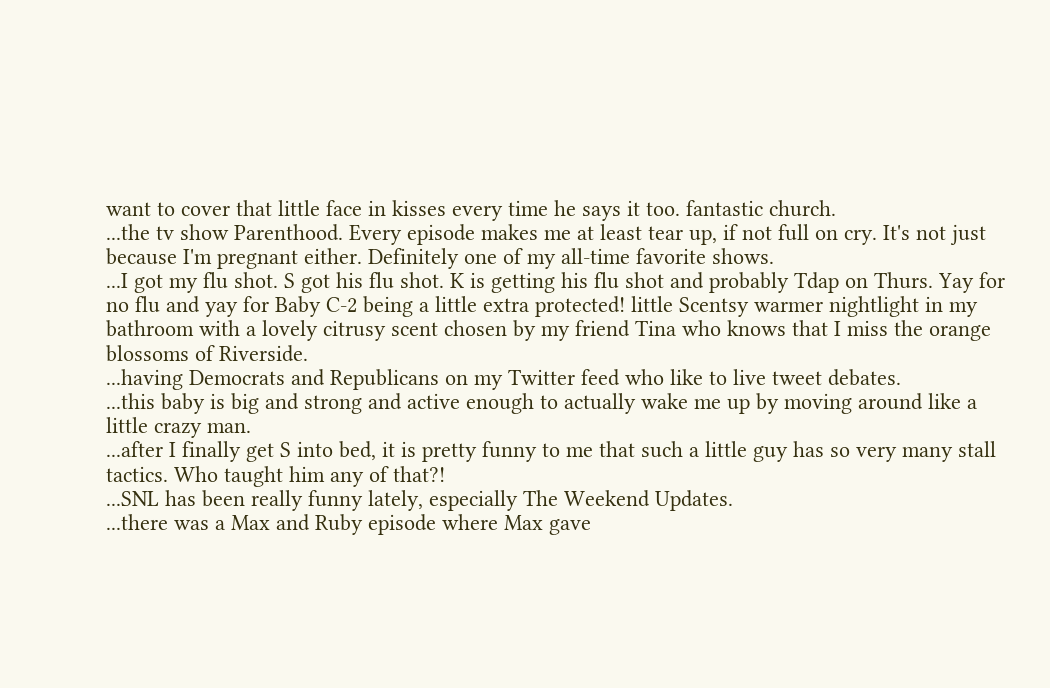want to cover that little face in kisses every time he says it too. fantastic church.
...the tv show Parenthood. Every episode makes me at least tear up, if not full on cry. It's not just because I'm pregnant either. Definitely one of my all-time favorite shows.
...I got my flu shot. S got his flu shot. K is getting his flu shot and probably Tdap on Thurs. Yay for no flu and yay for Baby C-2 being a little extra protected! little Scentsy warmer nightlight in my bathroom with a lovely citrusy scent chosen by my friend Tina who knows that I miss the orange blossoms of Riverside.
...having Democrats and Republicans on my Twitter feed who like to live tweet debates.
...this baby is big and strong and active enough to actually wake me up by moving around like a little crazy man.
...after I finally get S into bed, it is pretty funny to me that such a little guy has so very many stall tactics. Who taught him any of that?!
...SNL has been really funny lately, especially The Weekend Updates.
...there was a Max and Ruby episode where Max gave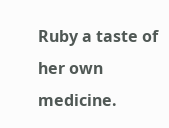Ruby a taste of her own medicine.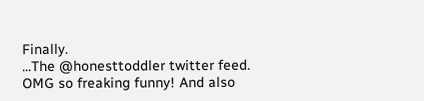Finally.
...The @honesttoddler twitter feed. OMG so freaking funny! And also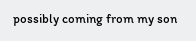possibly coming from my son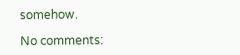somehow.

No comments: